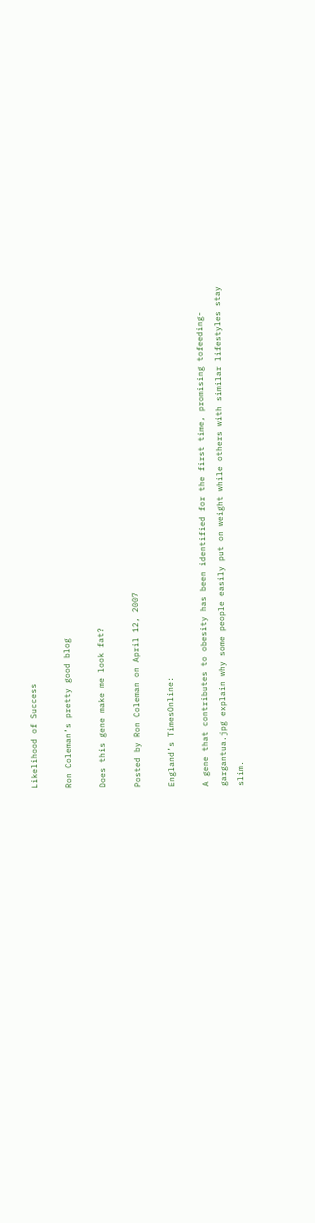Likelihood of Success

Ron Coleman’s pretty good blog

Does this gene make me look fat?

Posted by Ron Coleman on April 12, 2007

England’s TimesOnline:

A gene that contributes to obesity has been identified for the first time, promising tofeeding-gargantua.jpg explain why some people easily put on weight while others with similar lifestyles stay slim.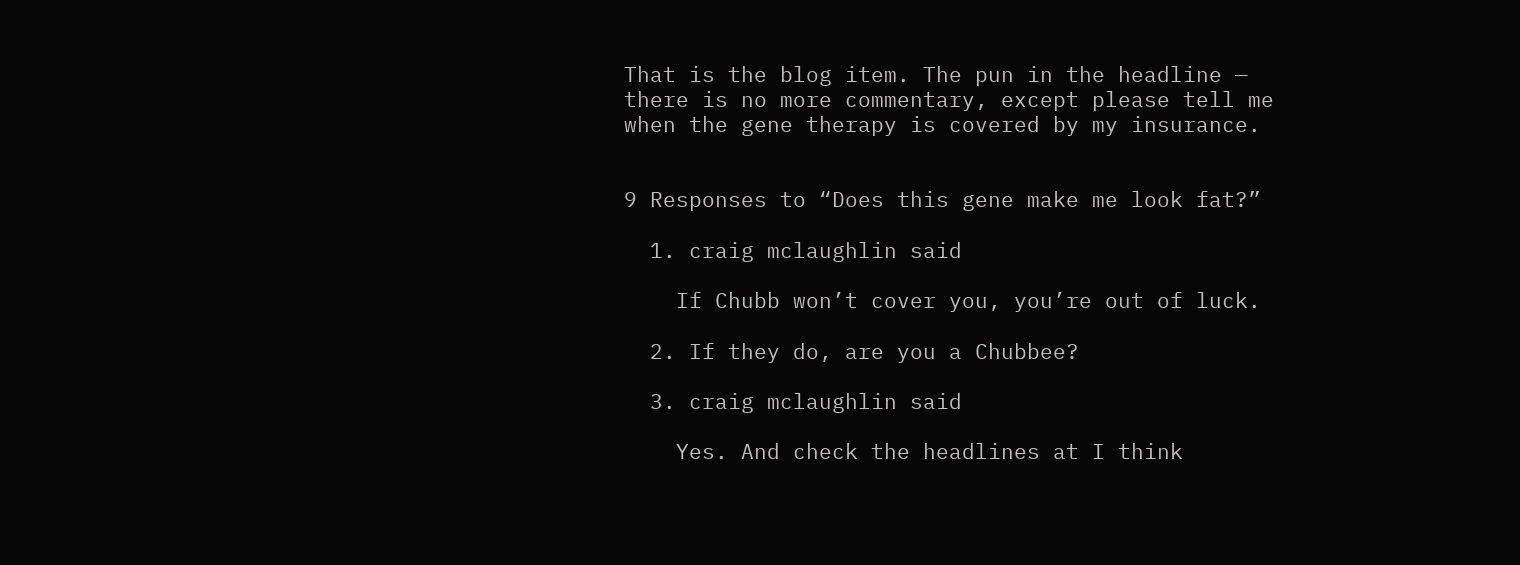That is the blog item. The pun in the headline — there is no more commentary, except please tell me when the gene therapy is covered by my insurance.


9 Responses to “Does this gene make me look fat?”

  1. craig mclaughlin said

    If Chubb won’t cover you, you’re out of luck.

  2. If they do, are you a Chubbee?

  3. craig mclaughlin said

    Yes. And check the headlines at I think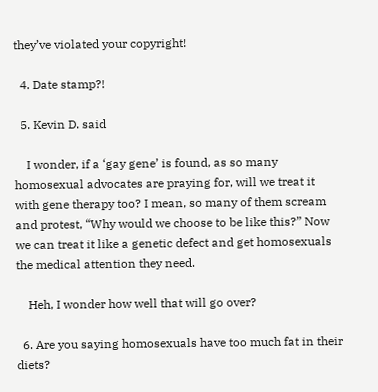they’ve violated your copyright!

  4. Date stamp?!

  5. Kevin D. said

    I wonder, if a ‘gay gene’ is found, as so many homosexual advocates are praying for, will we treat it with gene therapy too? I mean, so many of them scream and protest, “Why would we choose to be like this?” Now we can treat it like a genetic defect and get homosexuals the medical attention they need.

    Heh, I wonder how well that will go over?

  6. Are you saying homosexuals have too much fat in their diets?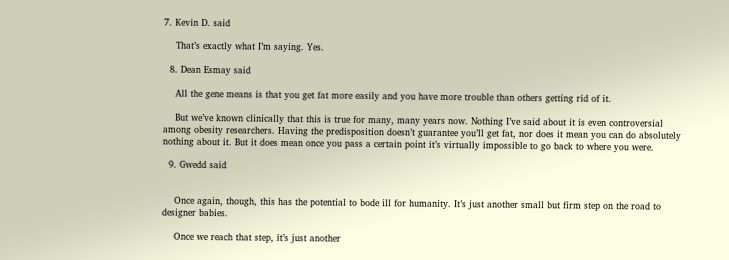7. Kevin D. said

    That’s exactly what I’m saying. Yes.

  8. Dean Esmay said

    All the gene means is that you get fat more easily and you have more trouble than others getting rid of it.

    But we’ve known clinically that this is true for many, many years now. Nothing I’ve said about it is even controversial among obesity researchers. Having the predisposition doesn’t guarantee you’ll get fat, nor does it mean you can do absolutely nothing about it. But it does mean once you pass a certain point it’s virtually impossible to go back to where you were.

  9. Gwedd said


    Once again, though, this has the potential to bode ill for humanity. It’s just another small but firm step on the road to designer babies.

    Once we reach that step, it’s just another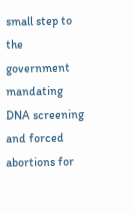small step to the government mandating DNA screening and forced abortions for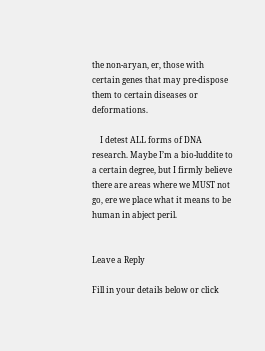the non-aryan, er, those with certain genes that may pre-dispose them to certain diseases or deformations.

    I detest ALL forms of DNA research. Maybe I’m a bio-luddite to a certain degree, but I firmly believe there are areas where we MUST not go, ere we place what it means to be human in abject peril.


Leave a Reply

Fill in your details below or click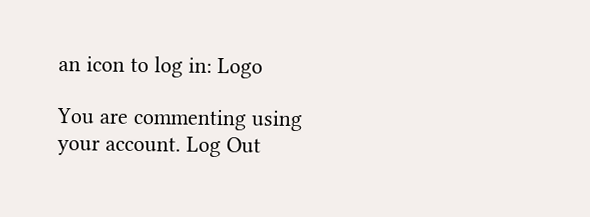an icon to log in: Logo

You are commenting using your account. Log Out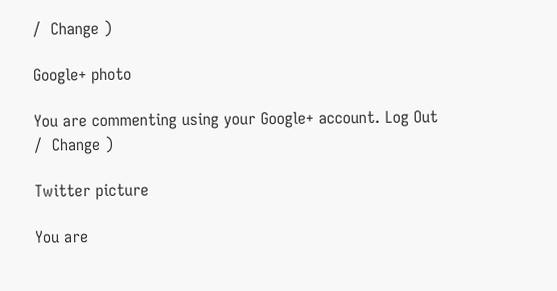/  Change )

Google+ photo

You are commenting using your Google+ account. Log Out /  Change )

Twitter picture

You are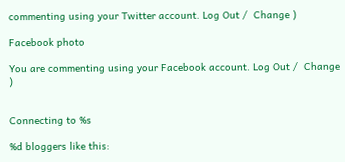commenting using your Twitter account. Log Out /  Change )

Facebook photo

You are commenting using your Facebook account. Log Out /  Change )


Connecting to %s

%d bloggers like this: